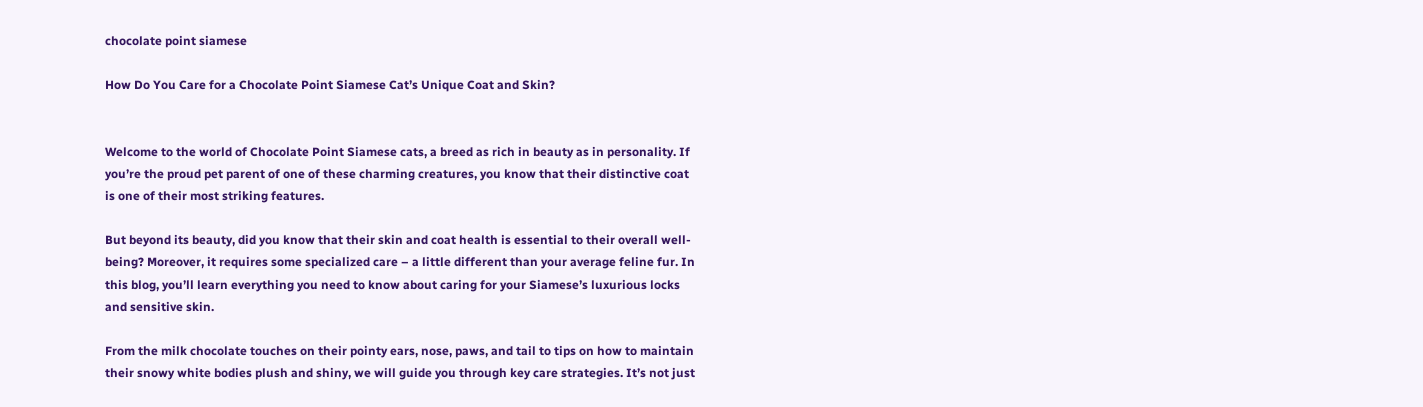chocolate point siamese

How Do You Care for a Chocolate Point Siamese Cat’s Unique Coat and Skin?


Welcome to the world of Chocolate Point Siamese cats, a breed as rich in beauty as in personality. If you’re the proud pet parent of one of these charming creatures, you know that their distinctive coat is one of their most striking features.

But beyond its beauty, did you know that their skin and coat health is essential to their overall well-being? Moreover, it requires some specialized care – a little different than your average feline fur. In this blog, you’ll learn everything you need to know about caring for your Siamese’s luxurious locks and sensitive skin.

From the milk chocolate touches on their pointy ears, nose, paws, and tail to tips on how to maintain their snowy white bodies plush and shiny, we will guide you through key care strategies. It’s not just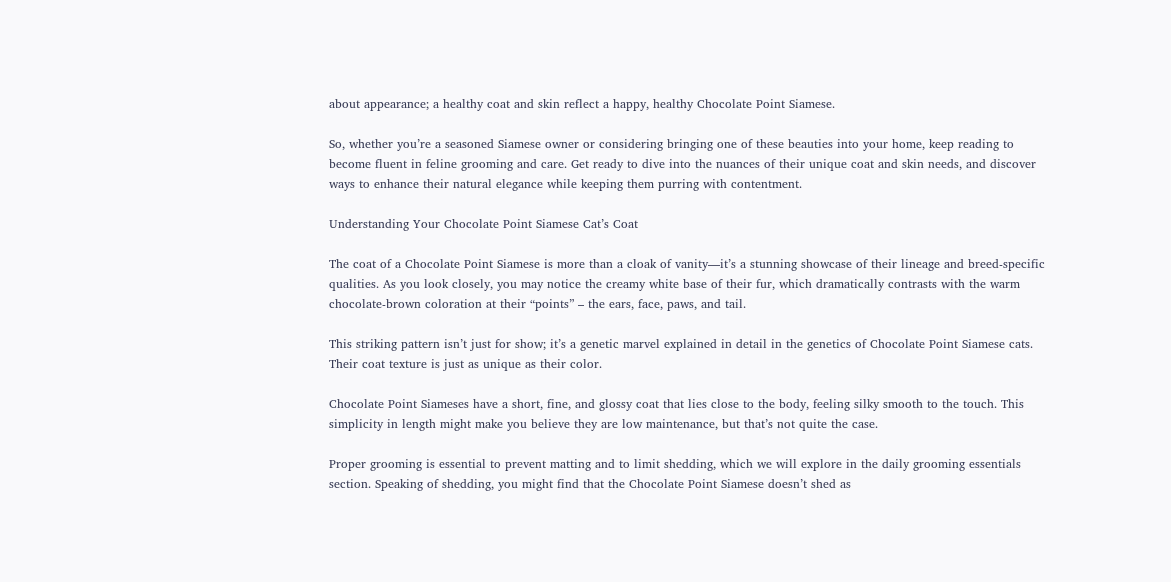about appearance; a healthy coat and skin reflect a happy, healthy Chocolate Point Siamese.

So, whether you’re a seasoned Siamese owner or considering bringing one of these beauties into your home, keep reading to become fluent in feline grooming and care. Get ready to dive into the nuances of their unique coat and skin needs, and discover ways to enhance their natural elegance while keeping them purring with contentment.

Understanding Your Chocolate Point Siamese Cat’s Coat

The coat of a Chocolate Point Siamese is more than a cloak of vanity—it’s a stunning showcase of their lineage and breed-specific qualities. As you look closely, you may notice the creamy white base of their fur, which dramatically contrasts with the warm chocolate-brown coloration at their “points” – the ears, face, paws, and tail.

This striking pattern isn’t just for show; it’s a genetic marvel explained in detail in the genetics of Chocolate Point Siamese cats. Their coat texture is just as unique as their color.

Chocolate Point Siameses have a short, fine, and glossy coat that lies close to the body, feeling silky smooth to the touch. This simplicity in length might make you believe they are low maintenance, but that’s not quite the case.

Proper grooming is essential to prevent matting and to limit shedding, which we will explore in the daily grooming essentials section. Speaking of shedding, you might find that the Chocolate Point Siamese doesn’t shed as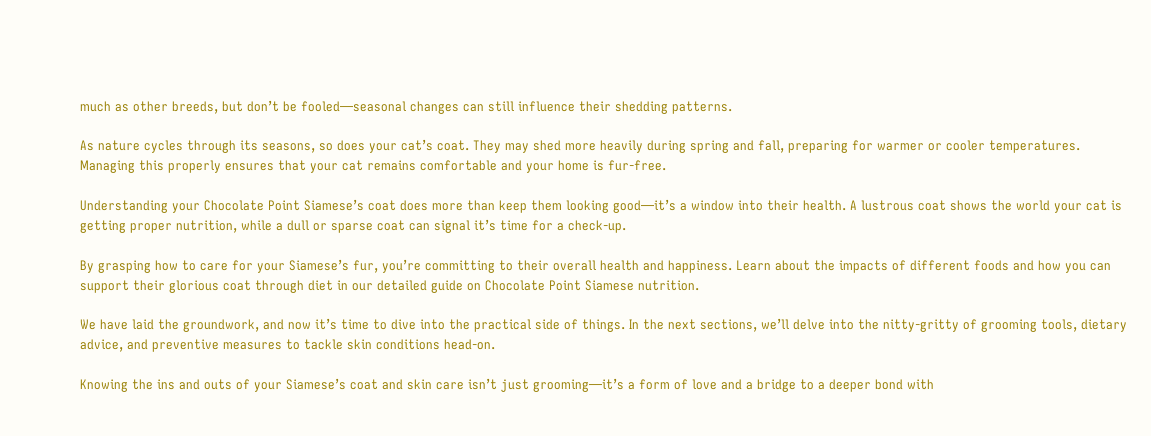much as other breeds, but don’t be fooled—seasonal changes can still influence their shedding patterns.

As nature cycles through its seasons, so does your cat’s coat. They may shed more heavily during spring and fall, preparing for warmer or cooler temperatures. Managing this properly ensures that your cat remains comfortable and your home is fur-free.

Understanding your Chocolate Point Siamese’s coat does more than keep them looking good—it’s a window into their health. A lustrous coat shows the world your cat is getting proper nutrition, while a dull or sparse coat can signal it’s time for a check-up.

By grasping how to care for your Siamese’s fur, you’re committing to their overall health and happiness. Learn about the impacts of different foods and how you can support their glorious coat through diet in our detailed guide on Chocolate Point Siamese nutrition.

We have laid the groundwork, and now it’s time to dive into the practical side of things. In the next sections, we’ll delve into the nitty-gritty of grooming tools, dietary advice, and preventive measures to tackle skin conditions head-on.

Knowing the ins and outs of your Siamese’s coat and skin care isn’t just grooming—it’s a form of love and a bridge to a deeper bond with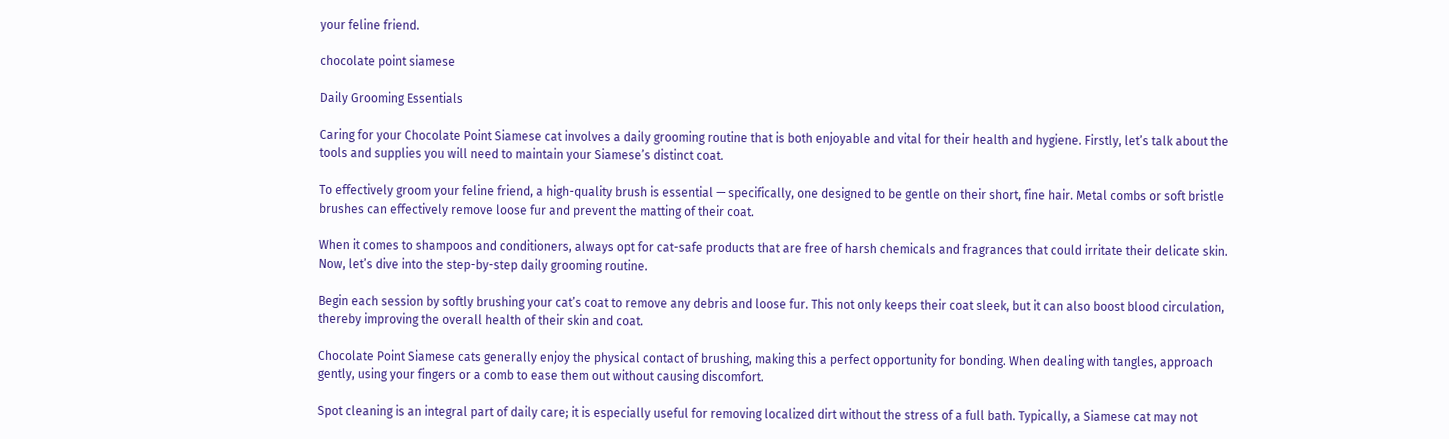your feline friend.

chocolate point siamese

Daily Grooming Essentials

Caring for your Chocolate Point Siamese cat involves a daily grooming routine that is both enjoyable and vital for their health and hygiene. Firstly, let’s talk about the tools and supplies you will need to maintain your Siamese’s distinct coat.

To effectively groom your feline friend, a high-quality brush is essential — specifically, one designed to be gentle on their short, fine hair. Metal combs or soft bristle brushes can effectively remove loose fur and prevent the matting of their coat.

When it comes to shampoos and conditioners, always opt for cat-safe products that are free of harsh chemicals and fragrances that could irritate their delicate skin. Now, let’s dive into the step-by-step daily grooming routine.

Begin each session by softly brushing your cat’s coat to remove any debris and loose fur. This not only keeps their coat sleek, but it can also boost blood circulation, thereby improving the overall health of their skin and coat.

Chocolate Point Siamese cats generally enjoy the physical contact of brushing, making this a perfect opportunity for bonding. When dealing with tangles, approach gently, using your fingers or a comb to ease them out without causing discomfort.

Spot cleaning is an integral part of daily care; it is especially useful for removing localized dirt without the stress of a full bath. Typically, a Siamese cat may not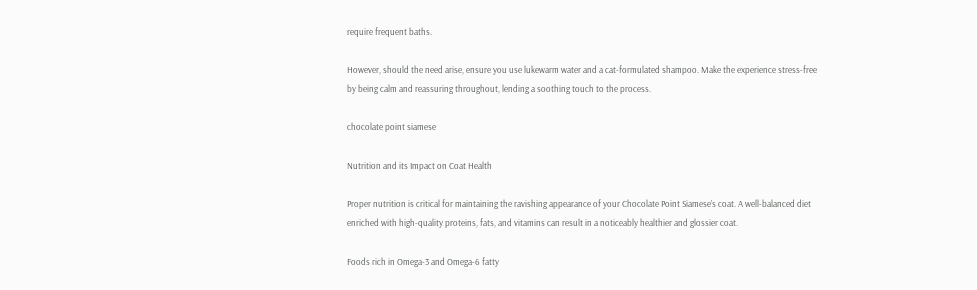require frequent baths.

However, should the need arise, ensure you use lukewarm water and a cat-formulated shampoo. Make the experience stress-free by being calm and reassuring throughout, lending a soothing touch to the process.

chocolate point siamese

Nutrition and its Impact on Coat Health

Proper nutrition is critical for maintaining the ravishing appearance of your Chocolate Point Siamese’s coat. A well-balanced diet enriched with high-quality proteins, fats, and vitamins can result in a noticeably healthier and glossier coat.

Foods rich in Omega-3 and Omega-6 fatty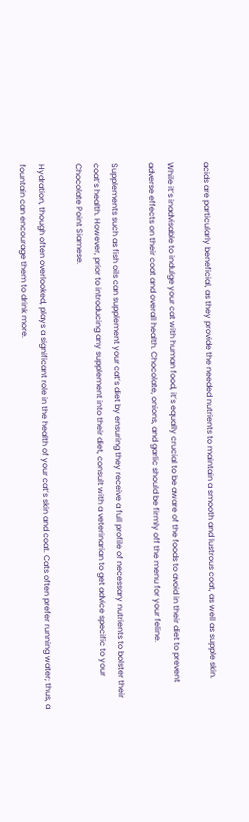acids are particularly beneficial, as they provide the needed nutrients to maintain a smooth and lustrous coat, as well as supple skin.

While it’s inadvisable to indulge your cat with human food, it’s equally crucial to be aware of the foods to avoid in their diet to prevent adverse effects on their coat and overall health. Chocolate, onions, and garlic should be firmly off the menu for your feline.

Supplements such as fish oils can supplement your cat’s diet by ensuring they receive a full profile of necessary nutrients to bolster their coat’s health. However, prior to introducing any supplement into their diet, consult with a veterinarian to get advice specific to your Chocolate Point Siamese.

Hydration, though often overlooked, plays a significant role in the health of your cat’s skin and coat. Cats often prefer running water; thus, a fountain can encourage them to drink more.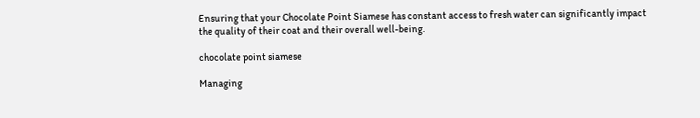Ensuring that your Chocolate Point Siamese has constant access to fresh water can significantly impact the quality of their coat and their overall well-being.

chocolate point siamese

Managing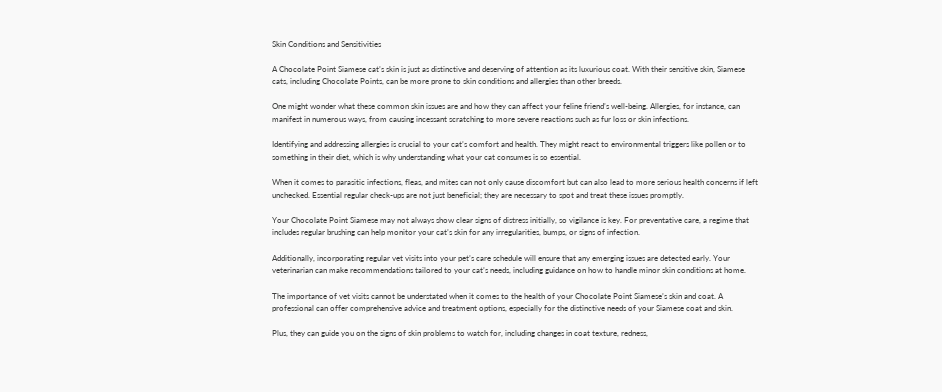Skin Conditions and Sensitivities

A Chocolate Point Siamese cat’s skin is just as distinctive and deserving of attention as its luxurious coat. With their sensitive skin, Siamese cats, including Chocolate Points, can be more prone to skin conditions and allergies than other breeds.

One might wonder what these common skin issues are and how they can affect your feline friend’s well-being. Allergies, for instance, can manifest in numerous ways, from causing incessant scratching to more severe reactions such as fur loss or skin infections.

Identifying and addressing allergies is crucial to your cat’s comfort and health. They might react to environmental triggers like pollen or to something in their diet, which is why understanding what your cat consumes is so essential.

When it comes to parasitic infections, fleas, and mites can not only cause discomfort but can also lead to more serious health concerns if left unchecked. Essential regular check-ups are not just beneficial; they are necessary to spot and treat these issues promptly.

Your Chocolate Point Siamese may not always show clear signs of distress initially, so vigilance is key. For preventative care, a regime that includes regular brushing can help monitor your cat’s skin for any irregularities, bumps, or signs of infection.

Additionally, incorporating regular vet visits into your pet’s care schedule will ensure that any emerging issues are detected early. Your veterinarian can make recommendations tailored to your cat’s needs, including guidance on how to handle minor skin conditions at home.

The importance of vet visits cannot be understated when it comes to the health of your Chocolate Point Siamese’s skin and coat. A professional can offer comprehensive advice and treatment options, especially for the distinctive needs of your Siamese coat and skin.

Plus, they can guide you on the signs of skin problems to watch for, including changes in coat texture, redness,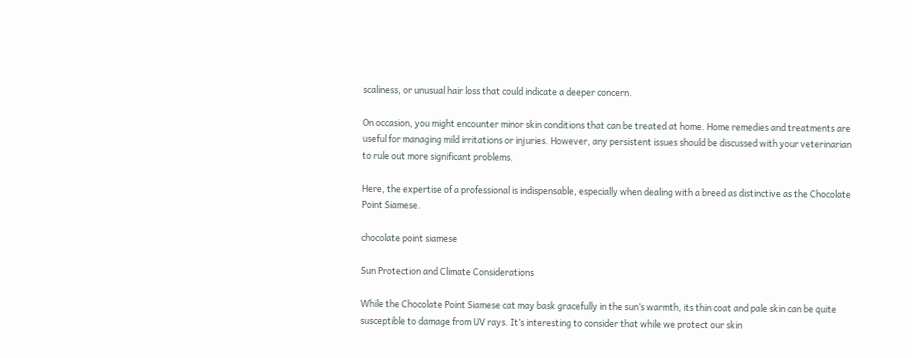scaliness, or unusual hair loss that could indicate a deeper concern.

On occasion, you might encounter minor skin conditions that can be treated at home. Home remedies and treatments are useful for managing mild irritations or injuries. However, any persistent issues should be discussed with your veterinarian to rule out more significant problems.

Here, the expertise of a professional is indispensable, especially when dealing with a breed as distinctive as the Chocolate Point Siamese.

chocolate point siamese

Sun Protection and Climate Considerations

While the Chocolate Point Siamese cat may bask gracefully in the sun’s warmth, its thin coat and pale skin can be quite susceptible to damage from UV rays. It’s interesting to consider that while we protect our skin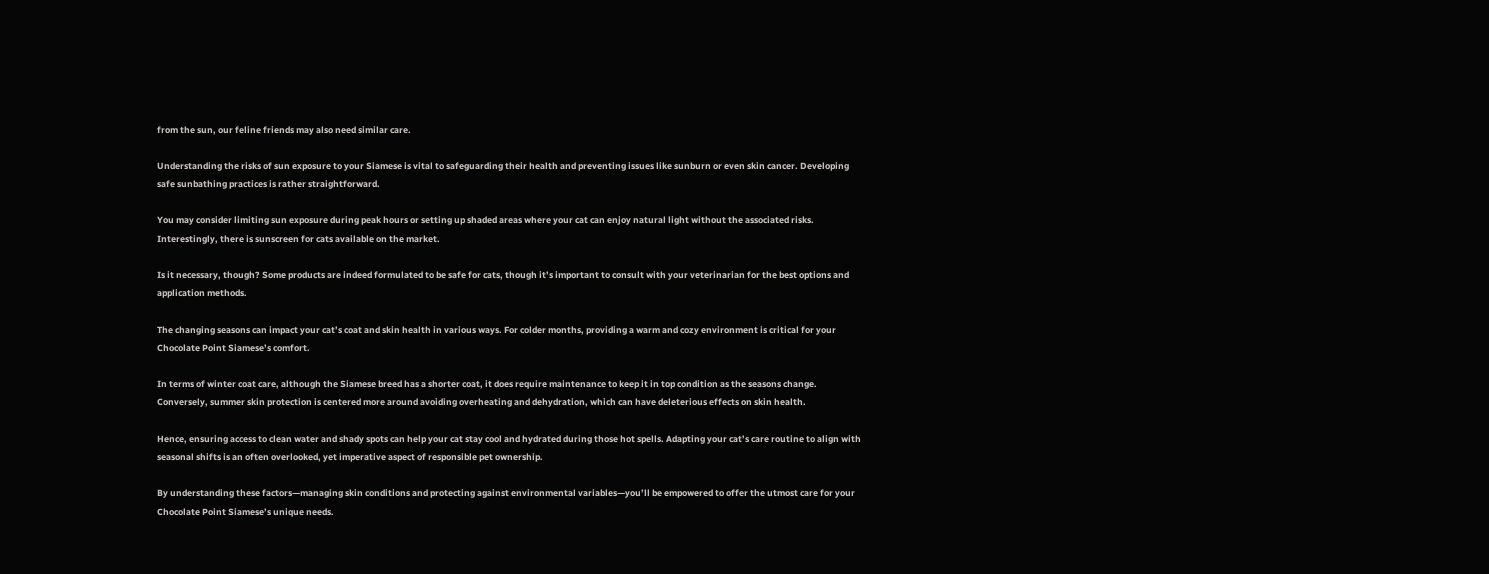from the sun, our feline friends may also need similar care.

Understanding the risks of sun exposure to your Siamese is vital to safeguarding their health and preventing issues like sunburn or even skin cancer. Developing safe sunbathing practices is rather straightforward.

You may consider limiting sun exposure during peak hours or setting up shaded areas where your cat can enjoy natural light without the associated risks. Interestingly, there is sunscreen for cats available on the market.

Is it necessary, though? Some products are indeed formulated to be safe for cats, though it’s important to consult with your veterinarian for the best options and application methods.

The changing seasons can impact your cat’s coat and skin health in various ways. For colder months, providing a warm and cozy environment is critical for your Chocolate Point Siamese’s comfort.

In terms of winter coat care, although the Siamese breed has a shorter coat, it does require maintenance to keep it in top condition as the seasons change. Conversely, summer skin protection is centered more around avoiding overheating and dehydration, which can have deleterious effects on skin health.

Hence, ensuring access to clean water and shady spots can help your cat stay cool and hydrated during those hot spells. Adapting your cat’s care routine to align with seasonal shifts is an often overlooked, yet imperative aspect of responsible pet ownership.

By understanding these factors—managing skin conditions and protecting against environmental variables—you’ll be empowered to offer the utmost care for your Chocolate Point Siamese’s unique needs.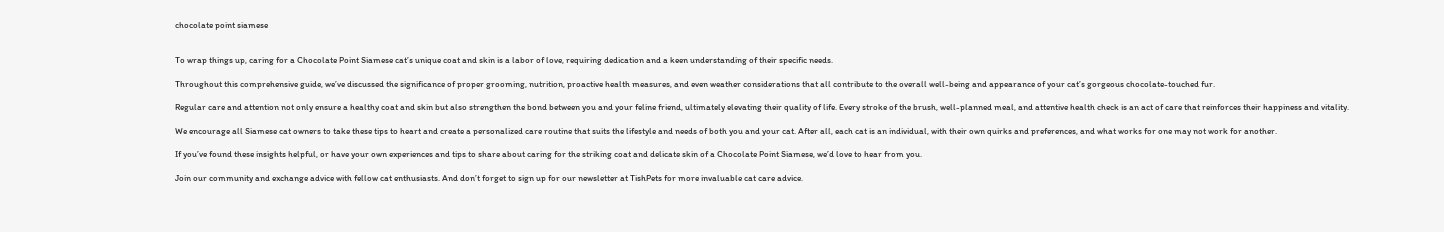chocolate point siamese


To wrap things up, caring for a Chocolate Point Siamese cat’s unique coat and skin is a labor of love, requiring dedication and a keen understanding of their specific needs.

Throughout this comprehensive guide, we’ve discussed the significance of proper grooming, nutrition, proactive health measures, and even weather considerations that all contribute to the overall well-being and appearance of your cat’s gorgeous chocolate-touched fur.

Regular care and attention not only ensure a healthy coat and skin but also strengthen the bond between you and your feline friend, ultimately elevating their quality of life. Every stroke of the brush, well-planned meal, and attentive health check is an act of care that reinforces their happiness and vitality.

We encourage all Siamese cat owners to take these tips to heart and create a personalized care routine that suits the lifestyle and needs of both you and your cat. After all, each cat is an individual, with their own quirks and preferences, and what works for one may not work for another.

If you’ve found these insights helpful, or have your own experiences and tips to share about caring for the striking coat and delicate skin of a Chocolate Point Siamese, we’d love to hear from you.

Join our community and exchange advice with fellow cat enthusiasts. And don’t forget to sign up for our newsletter at TishPets for more invaluable cat care advice.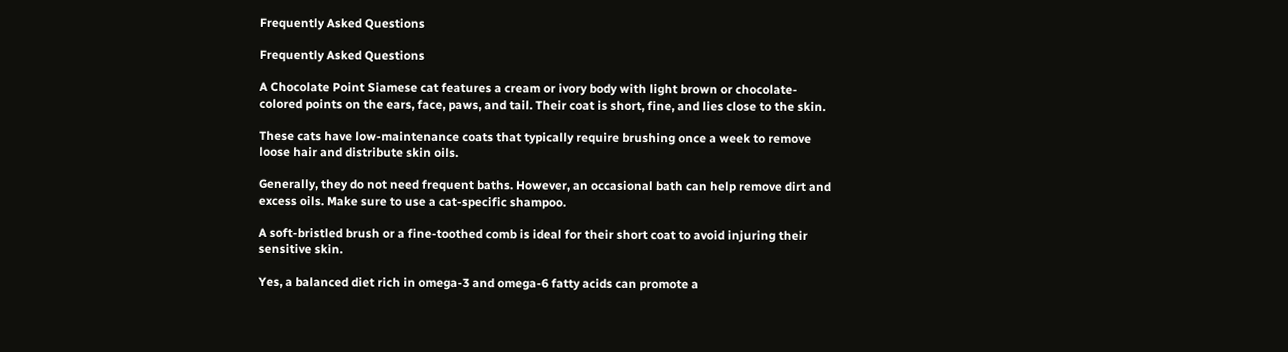Frequently Asked Questions

Frequently Asked Questions

A Chocolate Point Siamese cat features a cream or ivory body with light brown or chocolate-colored points on the ears, face, paws, and tail. Their coat is short, fine, and lies close to the skin.

These cats have low-maintenance coats that typically require brushing once a week to remove loose hair and distribute skin oils.

Generally, they do not need frequent baths. However, an occasional bath can help remove dirt and excess oils. Make sure to use a cat-specific shampoo.

A soft-bristled brush or a fine-toothed comb is ideal for their short coat to avoid injuring their sensitive skin.

Yes, a balanced diet rich in omega-3 and omega-6 fatty acids can promote a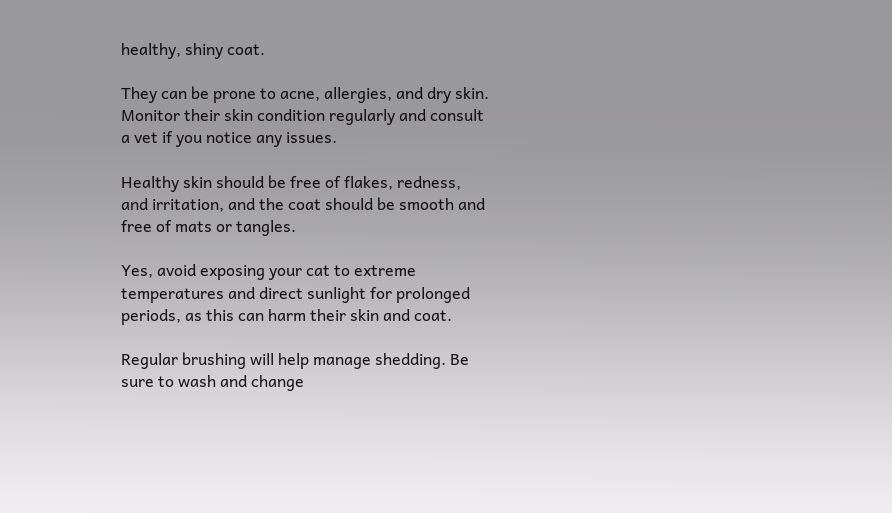healthy, shiny coat.

They can be prone to acne, allergies, and dry skin. Monitor their skin condition regularly and consult a vet if you notice any issues.

Healthy skin should be free of flakes, redness, and irritation, and the coat should be smooth and free of mats or tangles.

Yes, avoid exposing your cat to extreme temperatures and direct sunlight for prolonged periods, as this can harm their skin and coat.

Regular brushing will help manage shedding. Be sure to wash and change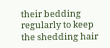their bedding regularly to keep the shedding hair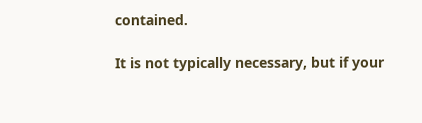contained.

It is not typically necessary, but if your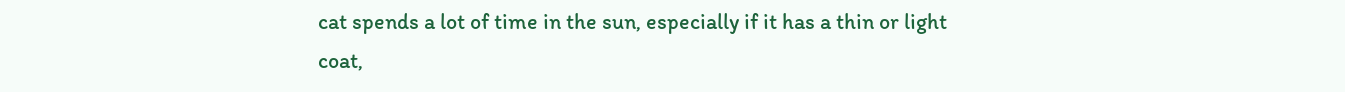cat spends a lot of time in the sun, especially if it has a thin or light coat,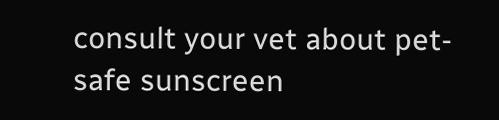consult your vet about pet-safe sunscreen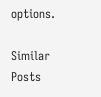options.

Similar Posts